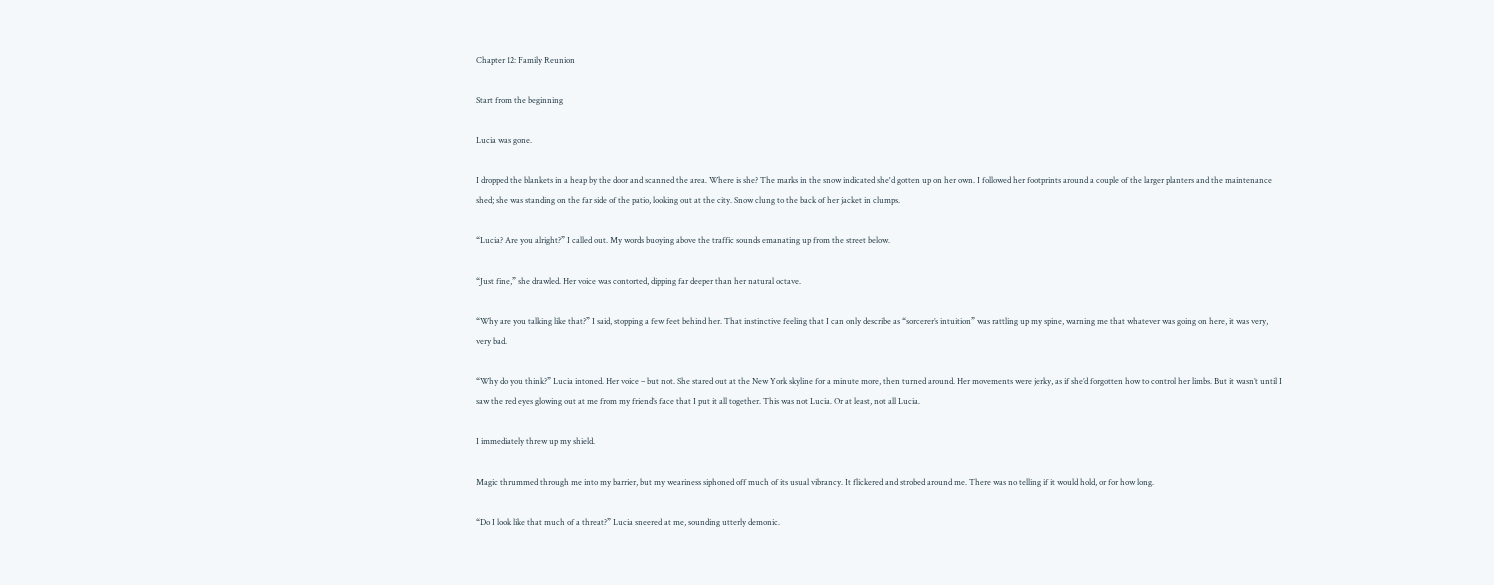Chapter 12: Family Reunion

Start from the beginning

Lucia was gone.

I dropped the blankets in a heap by the door and scanned the area. Where is she? The marks in the snow indicated she'd gotten up on her own. I followed her footprints around a couple of the larger planters and the maintenance shed; she was standing on the far side of the patio, looking out at the city. Snow clung to the back of her jacket in clumps.

“Lucia? Are you alright?” I called out. My words buoying above the traffic sounds emanating up from the street below.

“Just fine,” she drawled. Her voice was contorted, dipping far deeper than her natural octave.

“Why are you talking like that?” I said, stopping a few feet behind her. That instinctive feeling that I can only describe as “sorcerer’s intuition” was rattling up my spine, warning me that whatever was going on here, it was very, very bad.

“Why do you think?” Lucia intoned. Her voice – but not. She stared out at the New York skyline for a minute more, then turned around. Her movements were jerky, as if she’d forgotten how to control her limbs. But it wasn’t until I saw the red eyes glowing out at me from my friend’s face that I put it all together. This was not Lucia. Or at least, not all Lucia.

I immediately threw up my shield.

Magic thrummed through me into my barrier, but my weariness siphoned off much of its usual vibrancy. It flickered and strobed around me. There was no telling if it would hold, or for how long.

“Do I look like that much of a threat?” Lucia sneered at me, sounding utterly demonic.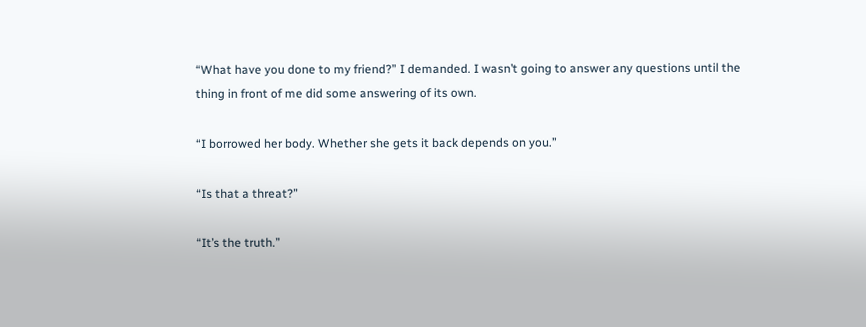“What have you done to my friend?” I demanded. I wasn’t going to answer any questions until the thing in front of me did some answering of its own.

“I borrowed her body. Whether she gets it back depends on you.”

“Is that a threat?”

“It’s the truth.”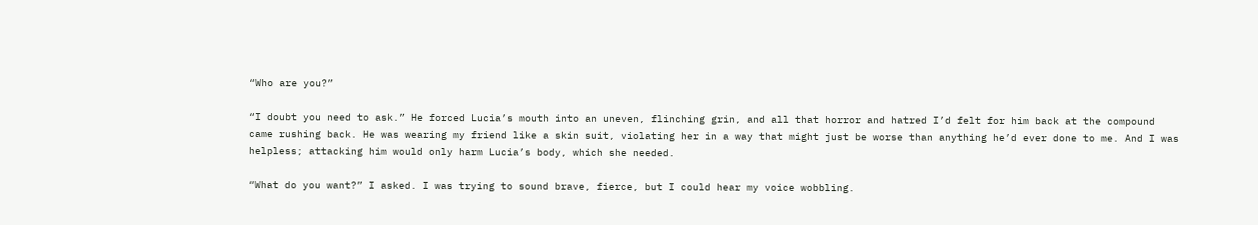“Who are you?”

“I doubt you need to ask.” He forced Lucia’s mouth into an uneven, flinching grin, and all that horror and hatred I’d felt for him back at the compound came rushing back. He was wearing my friend like a skin suit, violating her in a way that might just be worse than anything he’d ever done to me. And I was helpless; attacking him would only harm Lucia’s body, which she needed.

“What do you want?” I asked. I was trying to sound brave, fierce, but I could hear my voice wobbling.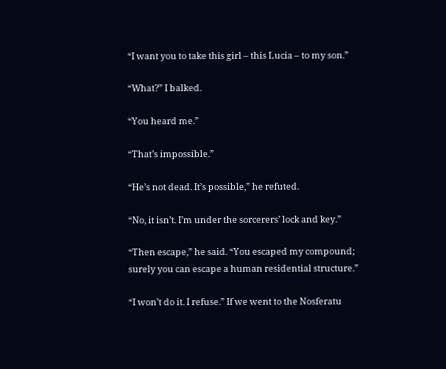“I want you to take this girl – this Lucia – to my son.”

“What?” I balked.

“You heard me.”

“That’s impossible.”

“He’s not dead. It’s possible,” he refuted.

“No, it isn’t. I’m under the sorcerers’ lock and key.”

“Then escape,” he said. “You escaped my compound; surely you can escape a human residential structure.”

“I won’t do it. I refuse.” If we went to the Nosferatu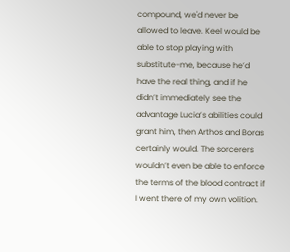compound, we'd never be allowed to leave. Keel would be able to stop playing with substitute-me, because he’d have the real thing, and if he didn’t immediately see the advantage Lucia’s abilities could grant him, then Arthos and Boras certainly would. The sorcerers wouldn’t even be able to enforce the terms of the blood contract if I went there of my own volition.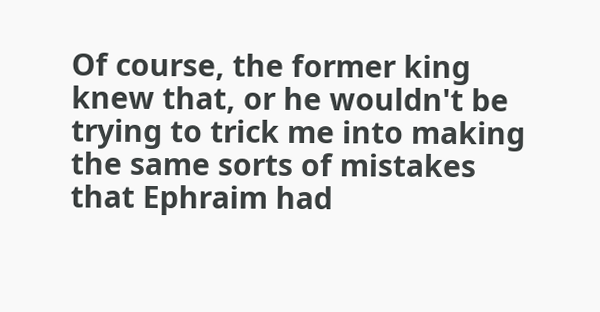Of course, the former king knew that, or he wouldn't be trying to trick me into making the same sorts of mistakes that Ephraim had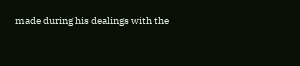made during his dealings with the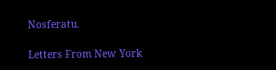Nosferatu.

Letters From New York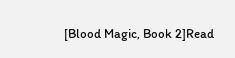[Blood Magic, Book 2]Read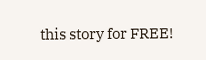this story for FREE!